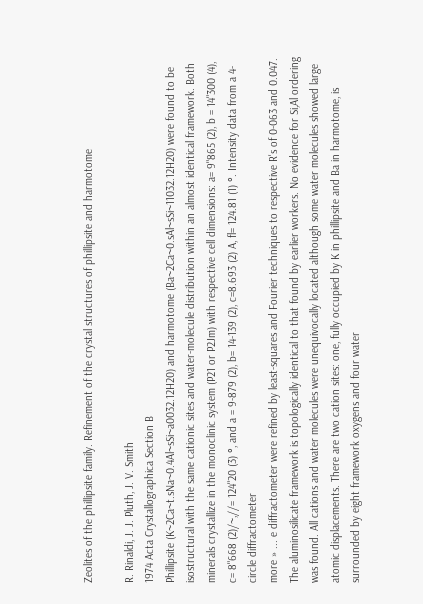Zeolites of the phillipsite family. Refinement of the crystal structures of phillipsite and harmotome

R. Rinaldi, J. J. Pluth, J. V. Smith
1974 Acta Crystallographica Section B
Phillipsite (K~2Ca~t.sNa~0.4Al~sSi~a0032.12H20) and harmotome (Ba~2Ca~0.sAl~sSi~11032.12H20) were found to be isostructural with the same cationic sites and water-molecule distribution within an almost identical framework. Both minerals crystallize in the monoclinic system (P21 or P2Jm) with respective cell dimensions: a= 9"865 (2), b = 14"300 (4), c= 8"668 (2)/~,//= 124"20 (3) °, and a = 9-879 (2), b= 14-139 (2), c=8.693 (2) A, fl= 124.81 (1) °. Intensity data from a 4-circle diffractometer
more » ... e diffractometer were refined by least-squares and Fourier techniques to respective R's of 0-063 and 0.047. The aluminosilicate framework is topologically identical to that found by earlier workers. No evidence for Si,Al ordering was found. All cations and water molecules were unequivocally located although some water molecules showed large atomic displacements. There are two cation sites: one, fully occupied by K in phillipsite and Ba in harmotome, is surrounded by eight framework oxygens and four water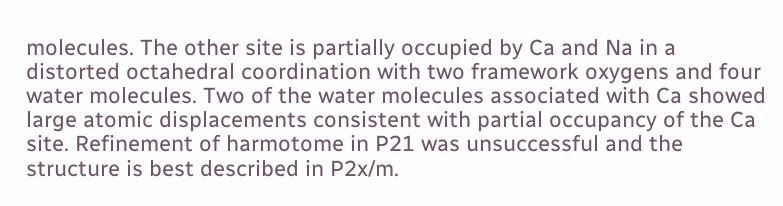molecules. The other site is partially occupied by Ca and Na in a distorted octahedral coordination with two framework oxygens and four water molecules. Two of the water molecules associated with Ca showed large atomic displacements consistent with partial occupancy of the Ca site. Refinement of harmotome in P21 was unsuccessful and the structure is best described in P2x/m.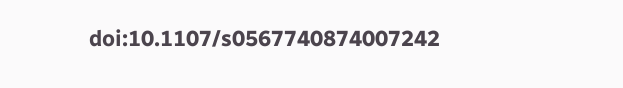doi:10.1107/s0567740874007242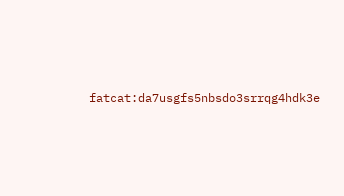fatcat:da7usgfs5nbsdo3srrqg4hdk3e